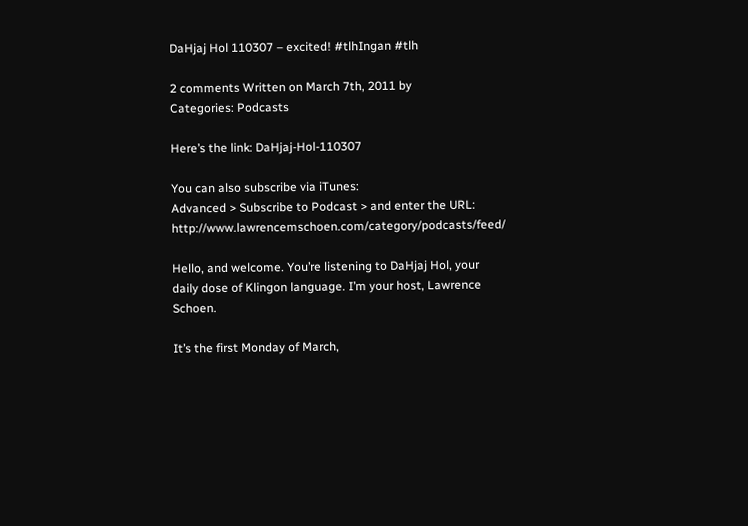DaHjaj Hol 110307 – excited! #tlhIngan #tlh

2 comments Written on March 7th, 2011 by
Categories: Podcasts

Here’s the link: DaHjaj-Hol-110307

You can also subscribe via iTunes:
Advanced > Subscribe to Podcast > and enter the URL: http://www.lawrencemschoen.com/category/podcasts/feed/

Hello, and welcome. You’re listening to DaHjaj Hol, your daily dose of Klingon language. I’m your host, Lawrence Schoen.

It’s the first Monday of March,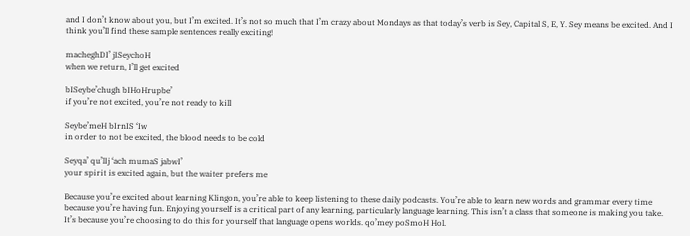and I don’t know about you, but I’m excited. It’s not so much that I’m crazy about Mondays as that today’s verb is Sey, Capital S, E, Y. Sey means be excited. And I think you’ll find these sample sentences really exciting!

macheghDI’ jISeychoH
when we return, I’ll get excited

bISeybe’chugh bIHoHrupbe’
if you’re not excited, you’re not ready to kill

Seybe’meH bIrnIS ‘Iw
in order to not be excited, the blood needs to be cold

Seyqa’ qu’lIj ‘ach mumaS jabwI’
your spirit is excited again, but the waiter prefers me

Because you’re excited about learning Klingon, you’re able to keep listening to these daily podcasts. You’re able to learn new words and grammar every time because you’re having fun. Enjoying yourself is a critical part of any learning, particularly language learning. This isn’t a class that someone is making you take. It’s because you’re choosing to do this for yourself that language opens worlds. qo’mey poSmoH Hol.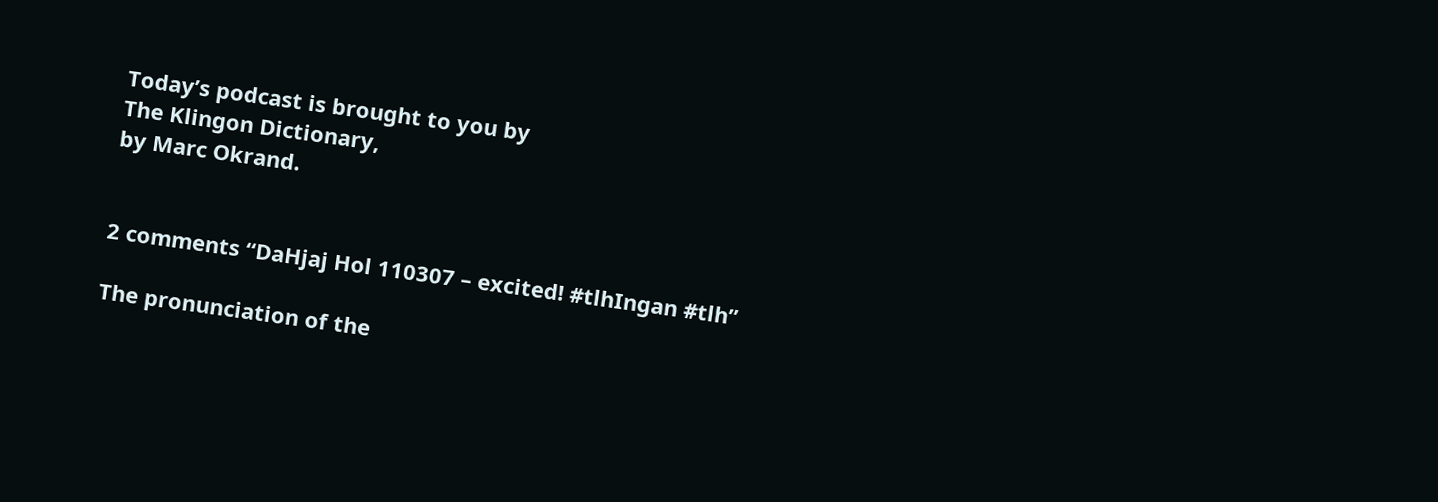Today’s podcast is brought to you by
The Klingon Dictionary,
by Marc Okrand.


2 comments “DaHjaj Hol 110307 – excited! #tlhIngan #tlh”

The pronunciation of the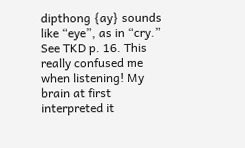dipthong {ay} sounds like “eye”, as in “cry.” See TKD p. 16. This really confused me when listening! My brain at first interpreted it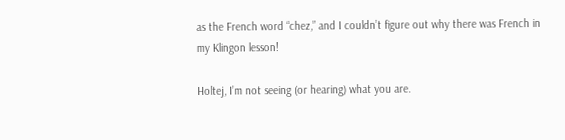as the French word “chez,” and I couldn’t figure out why there was French in my Klingon lesson!

Holtej, I’m not seeing (or hearing) what you are.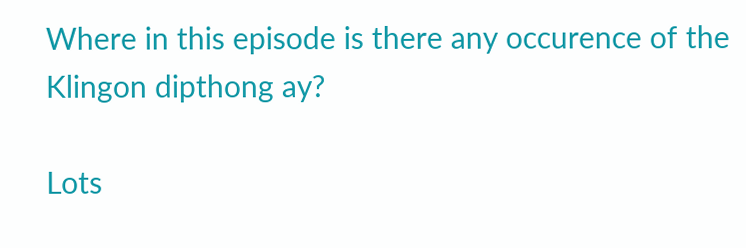Where in this episode is there any occurence of the Klingon dipthong ay?

Lots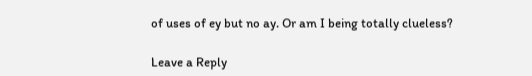of uses of ey but no ay. Or am I being totally clueless?

Leave a Reply